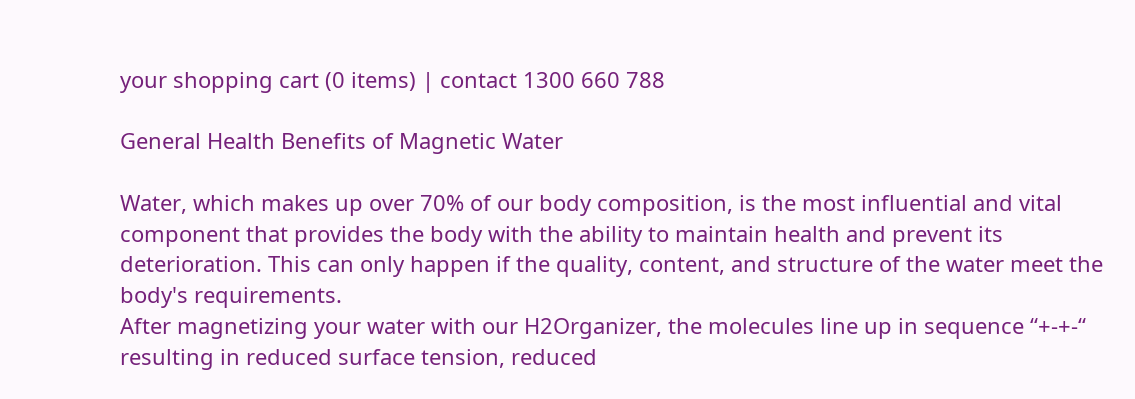your shopping cart (0 items) | contact 1300 660 788

General Health Benefits of Magnetic Water

Water, which makes up over 70% of our body composition, is the most influential and vital component that provides the body with the ability to maintain health and prevent its deterioration. This can only happen if the quality, content, and structure of the water meet the body's requirements.
After magnetizing your water with our H2Organizer, the molecules line up in sequence “+-+-“ resulting in reduced surface tension, reduced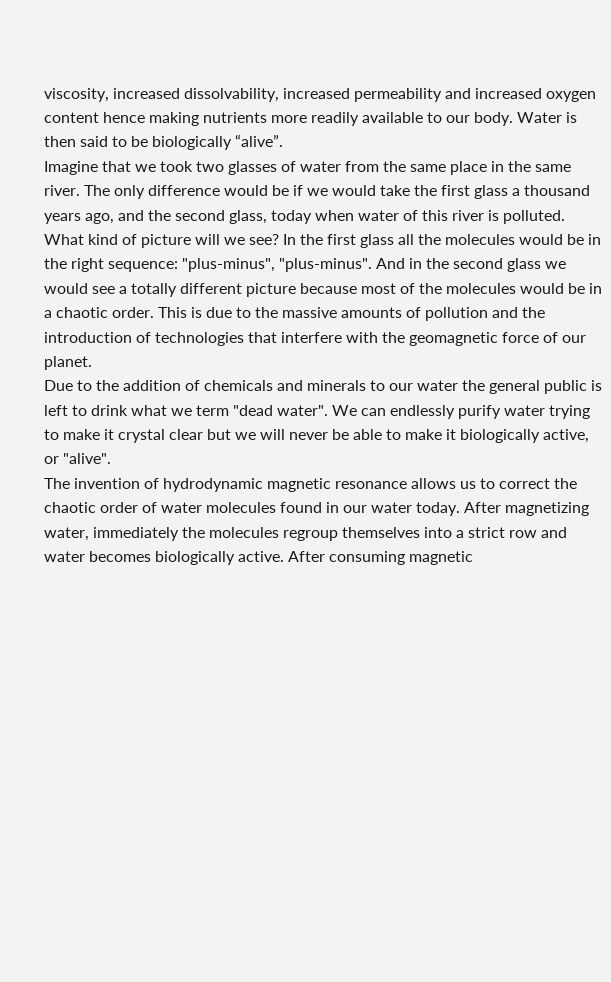viscosity, increased dissolvability, increased permeability and increased oxygen content hence making nutrients more readily available to our body. Water is then said to be biologically “alive”.
Imagine that we took two glasses of water from the same place in the same river. The only difference would be if we would take the first glass a thousand years ago, and the second glass, today when water of this river is polluted. What kind of picture will we see? In the first glass all the molecules would be in the right sequence: "plus-minus", "plus-minus". And in the second glass we would see a totally different picture because most of the molecules would be in a chaotic order. This is due to the massive amounts of pollution and the introduction of technologies that interfere with the geomagnetic force of our planet.
Due to the addition of chemicals and minerals to our water the general public is left to drink what we term "dead water". We can endlessly purify water trying to make it crystal clear but we will never be able to make it biologically active, or "alive".
The invention of hydrodynamic magnetic resonance allows us to correct the chaotic order of water molecules found in our water today. After magnetizing water, immediately the molecules regroup themselves into a strict row and water becomes biologically active. After consuming magnetic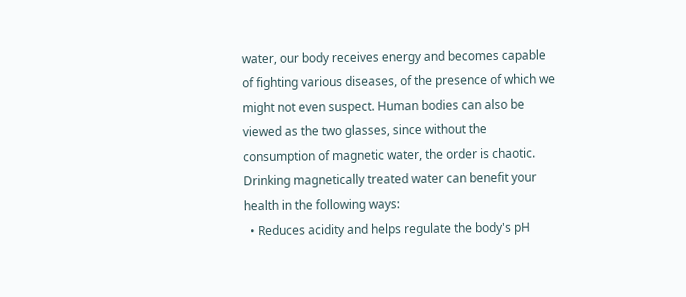water, our body receives energy and becomes capable of fighting various diseases, of the presence of which we might not even suspect. Human bodies can also be viewed as the two glasses, since without the consumption of magnetic water, the order is chaotic.
Drinking magnetically treated water can benefit your health in the following ways:
  • Reduces acidity and helps regulate the body's pH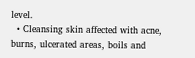level.
  • Cleansing skin affected with acne, burns, ulcerated areas, boils and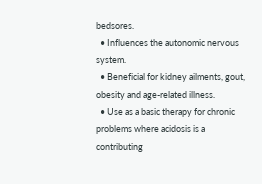bedsores.
  • Influences the autonomic nervous system.
  • Beneficial for kidney ailments, gout, obesity and age-related illness.
  • Use as a basic therapy for chronic problems where acidosis is a contributing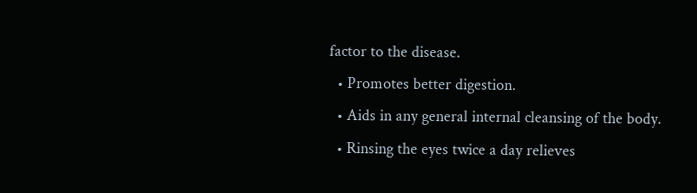factor to the disease.
  • Promotes better digestion.
  • Aids in any general internal cleansing of the body.
  • Rinsing the eyes twice a day relieves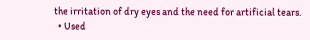the irritation of dry eyes and the need for artificial tears.
  • Used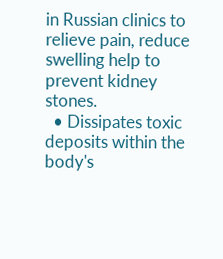in Russian clinics to relieve pain, reduce swelling help to prevent kidney stones.
  • Dissipates toxic deposits within the body's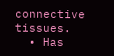connective tissues.
  • Has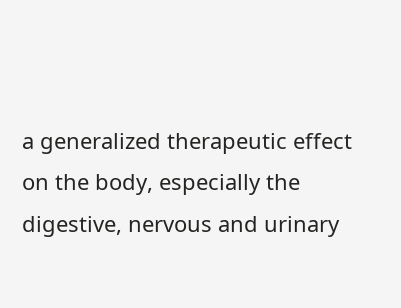a generalized therapeutic effect on the body, especially the digestive, nervous and urinary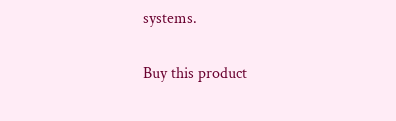systems.

Buy this product